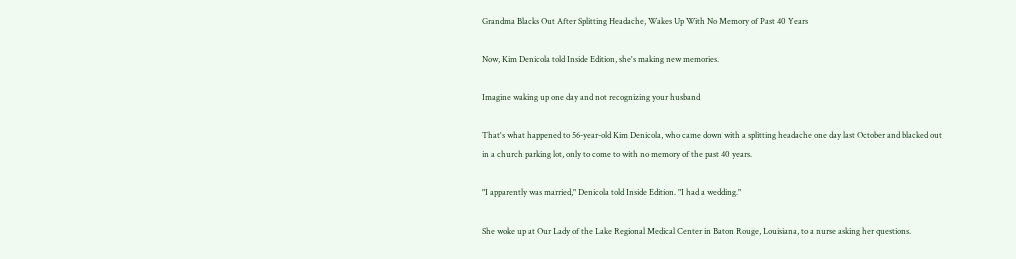Grandma Blacks Out After Splitting Headache, Wakes Up With No Memory of Past 40 Years

Now, Kim Denicola told Inside Edition, she's making new memories.

Imagine waking up one day and not recognizing your husband

That's what happened to 56-year-old Kim Denicola, who came down with a splitting headache one day last October and blacked out in a church parking lot, only to come to with no memory of the past 40 years.

"I apparently was married," Denicola told Inside Edition. "I had a wedding."

She woke up at Our Lady of the Lake Regional Medical Center in Baton Rouge, Louisiana, to a nurse asking her questions.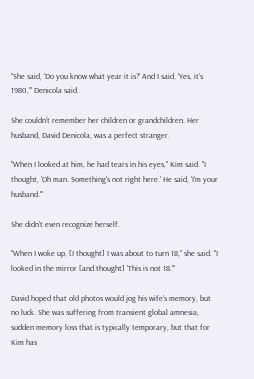"She said, 'Do you know what year it is?' And I said, 'Yes, it's 1980,'" Denicola said.

She couldn't remember her children or grandchildren. Her husband, David Denicola, was a perfect stranger.

"When I looked at him, he had tears in his eyes," Kim said. "I thought, 'Oh man. Something's not right here.' He said, 'I'm your husband.'"

She didn't even recognize herself.

"When I woke up, [I thought] I was about to turn 18," she said. "I looked in the mirror [and thought] 'This is not 18.'"

David hoped that old photos would jog his wife's memory, but no luck. She was suffering from transient global amnesia, sudden memory loss that is typically temporary, but that for Kim has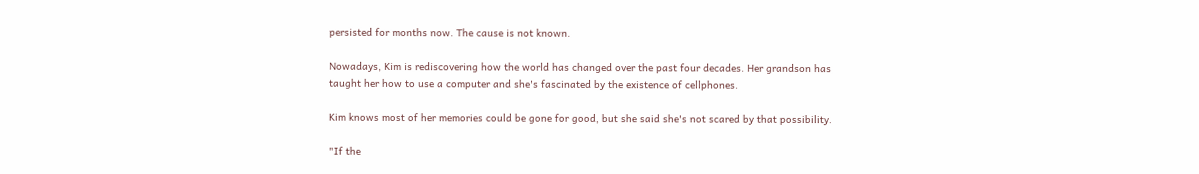persisted for months now. The cause is not known.

Nowadays, Kim is rediscovering how the world has changed over the past four decades. Her grandson has taught her how to use a computer and she's fascinated by the existence of cellphones.

Kim knows most of her memories could be gone for good, but she said she's not scared by that possibility.

"If the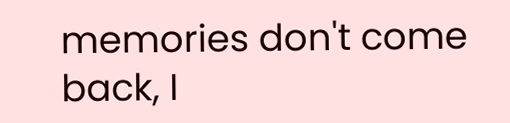memories don't come back, I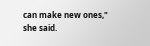can make new ones," she said.